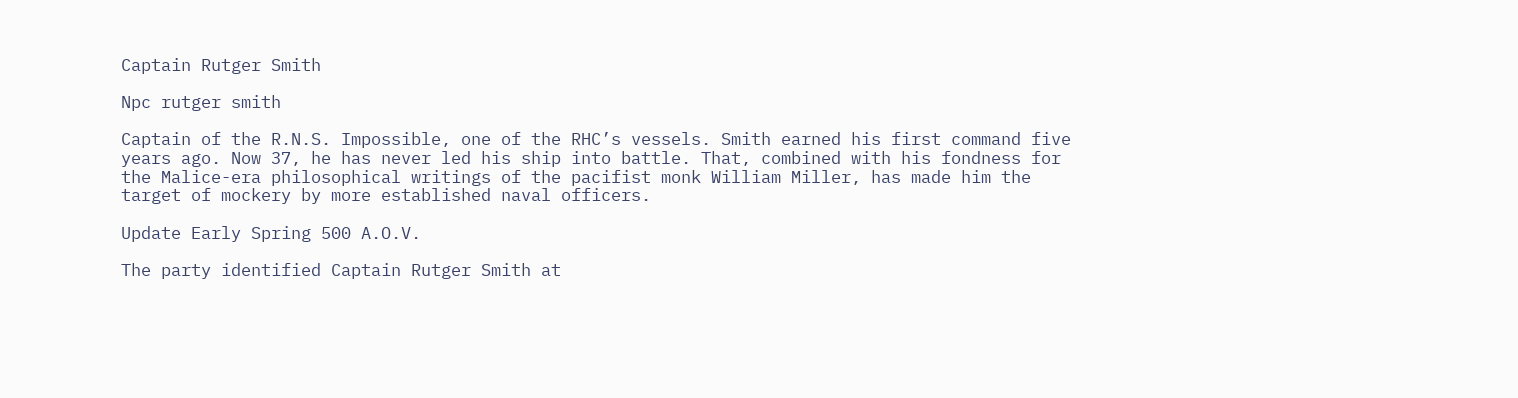Captain Rutger Smith

Npc rutger smith

Captain of the R.N.S. Impossible, one of the RHC’s vessels. Smith earned his first command five years ago. Now 37, he has never led his ship into battle. That, combined with his fondness for the Malice-era philosophical writings of the pacifist monk William Miller, has made him the target of mockery by more established naval officers.

Update Early Spring 500 A.O.V.

The party identified Captain Rutger Smith at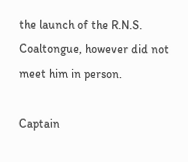the launch of the R.N.S. Coaltongue, however did not meet him in person.

Captain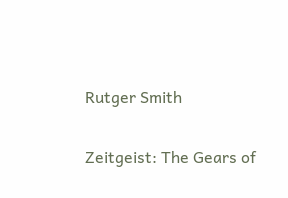Rutger Smith

Zeitgeist: The Gears of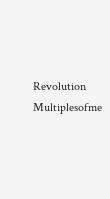Revolution Multiplesofme